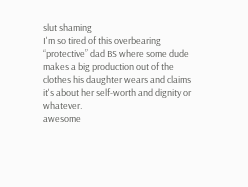slut shaming
I'm so tired of this overbearing “protective” dad BS where some dude makes a big production out of the clothes his daughter wears and claims it's about her self-worth and dignity or whatever.
awesome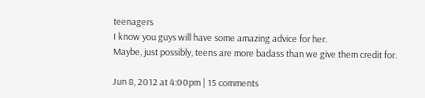teenagers
I know you guys will have some amazing advice for her.
Maybe, just possibly, teens are more badass than we give them credit for.

Jun 8, 2012 at 4:00pm | 15 comments